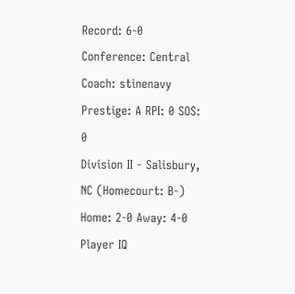Record: 6-0 Conference: Central Coach: stinenavy Prestige: A RPI: 0 SOS: 0
Division II - Salisbury, NC (Homecourt: B-)
Home: 2-0 Away: 4-0
Player IQ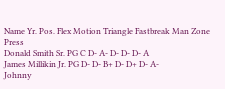Name Yr. Pos. Flex Motion Triangle Fastbreak Man Zone Press
Donald Smith Sr. PG C D- A- D- D- D- A
James Millikin Jr. PG D- D- B+ D- D+ D- A-
Johnny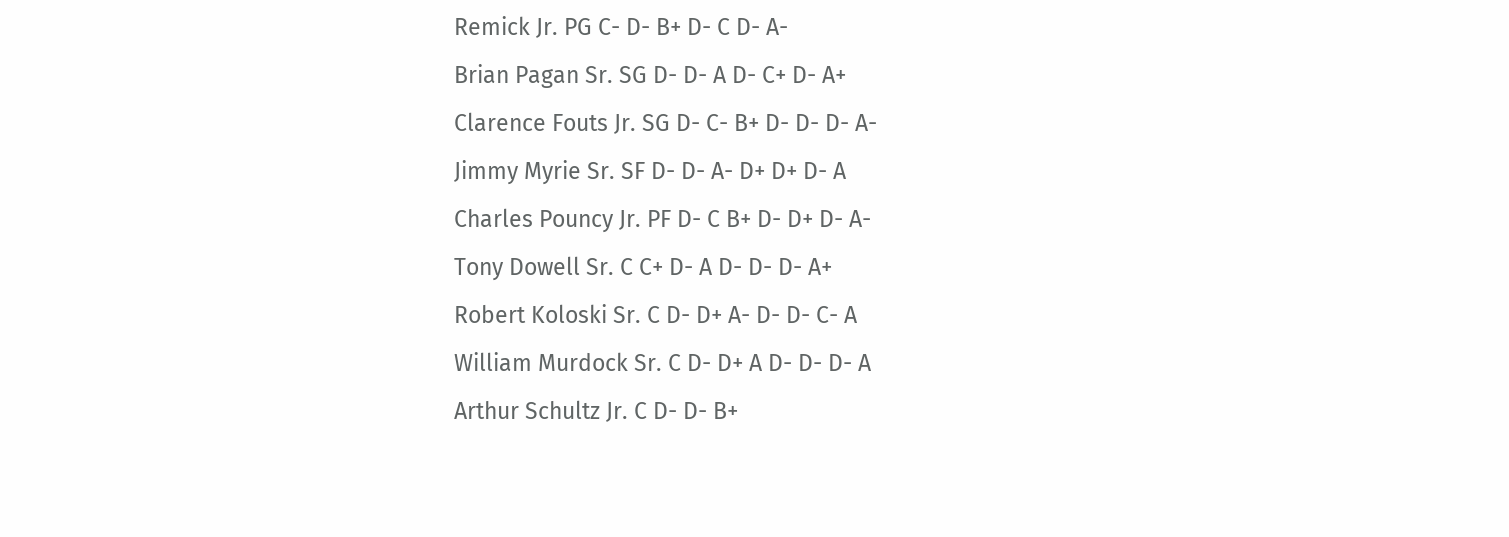Remick Jr. PG C- D- B+ D- C D- A-
Brian Pagan Sr. SG D- D- A D- C+ D- A+
Clarence Fouts Jr. SG D- C- B+ D- D- D- A-
Jimmy Myrie Sr. SF D- D- A- D+ D+ D- A
Charles Pouncy Jr. PF D- C B+ D- D+ D- A-
Tony Dowell Sr. C C+ D- A D- D- D- A+
Robert Koloski Sr. C D- D+ A- D- D- C- A
William Murdock Sr. C D- D+ A D- D- D- A
Arthur Schultz Jr. C D- D- B+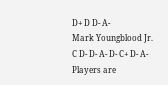D+ D D- A-
Mark Youngblood Jr. C D- D- A- D- C+ D- A-
Players are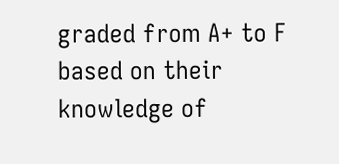graded from A+ to F based on their knowledge of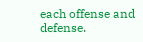each offense and defense.